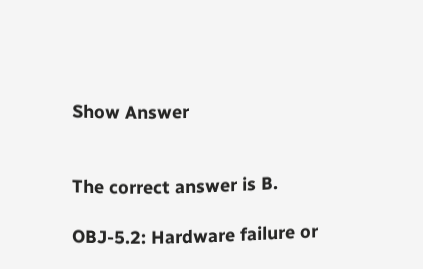Show Answer


The correct answer is B.

OBJ-5.2: Hardware failure or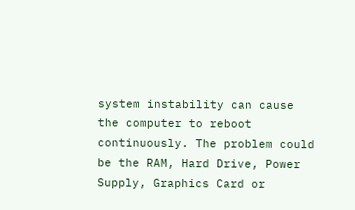system instability can cause the computer to reboot continuously. The problem could be the RAM, Hard Drive, Power Supply, Graphics Card or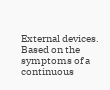External devices. Based on the symptoms of a continuous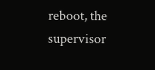reboot, the supervisor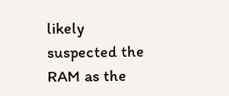likely suspected the RAM as the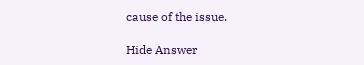cause of the issue.

Hide Answer